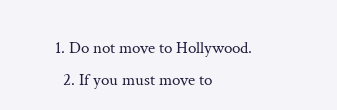1. Do not move to Hollywood.
  2. If you must move to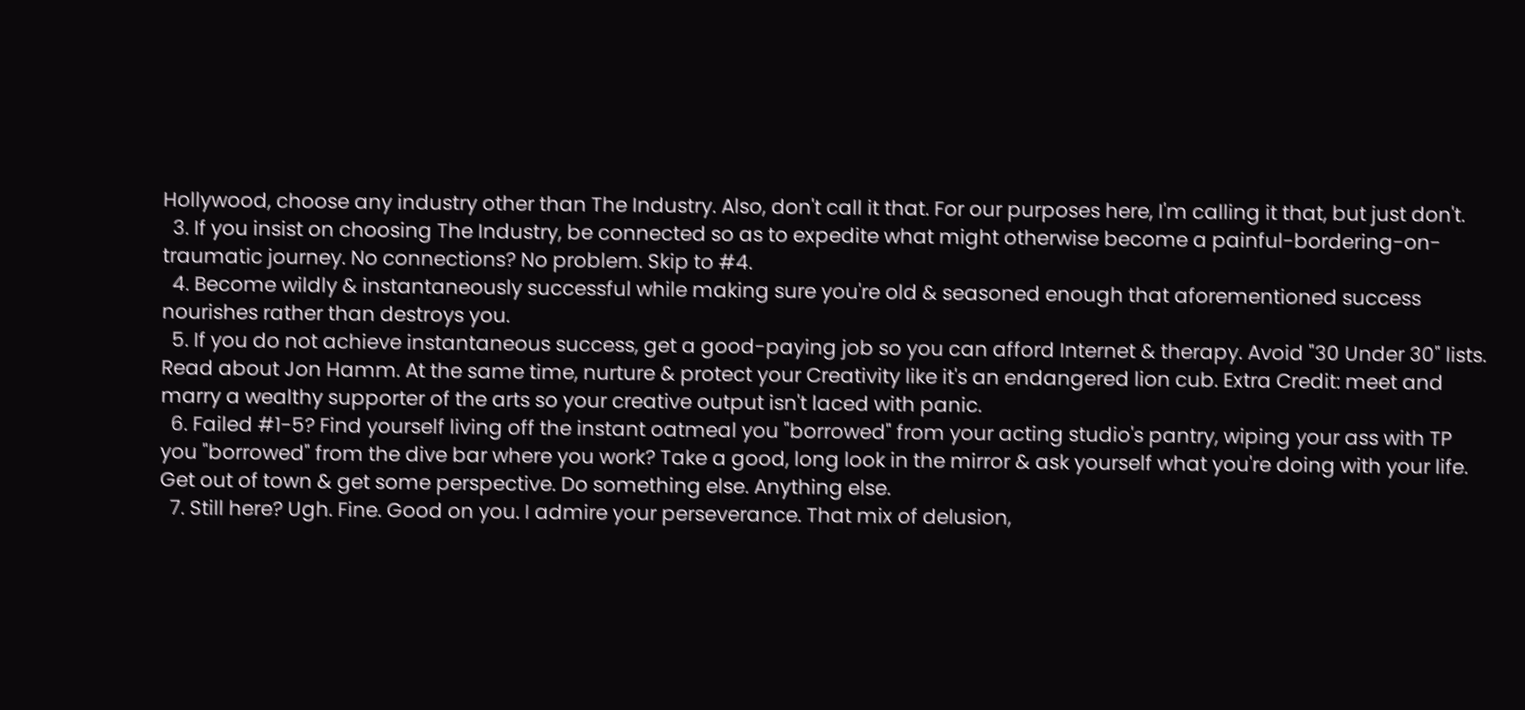Hollywood, choose any industry other than The Industry. Also, don't call it that. For our purposes here, I'm calling it that, but just don't.
  3. If you insist on choosing The Industry, be connected so as to expedite what might otherwise become a painful-bordering-on-traumatic journey. No connections? No problem. Skip to #4.
  4. Become wildly & instantaneously successful while making sure you're old & seasoned enough that aforementioned success nourishes rather than destroys you.
  5. If you do not achieve instantaneous success, get a good-paying job so you can afford Internet & therapy. Avoid "30 Under 30" lists. Read about Jon Hamm. At the same time, nurture & protect your Creativity like it's an endangered lion cub. Extra Credit: meet and marry a wealthy supporter of the arts so your creative output isn't laced with panic.
  6. Failed #1-5? Find yourself living off the instant oatmeal you "borrowed" from your acting studio's pantry, wiping your ass with TP you "borrowed" from the dive bar where you work? Take a good, long look in the mirror & ask yourself what you're doing with your life. Get out of town & get some perspective. Do something else. Anything else.
  7. Still here? Ugh. Fine. Good on you. I admire your perseverance. That mix of delusion,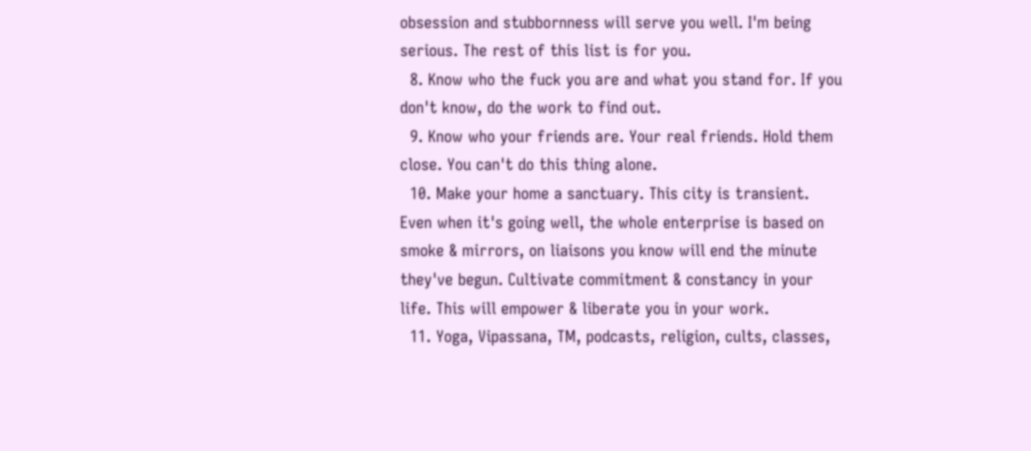obsession and stubbornness will serve you well. I'm being serious. The rest of this list is for you.
  8. Know who the fuck you are and what you stand for. If you don't know, do the work to find out.
  9. Know who your friends are. Your real friends. Hold them close. You can't do this thing alone.
  10. Make your home a sanctuary. This city is transient. Even when it's going well, the whole enterprise is based on smoke & mirrors, on liaisons you know will end the minute they've begun. Cultivate commitment & constancy in your life. This will empower & liberate you in your work.
  11. Yoga, Vipassana, TM, podcasts, religion, cults, classes,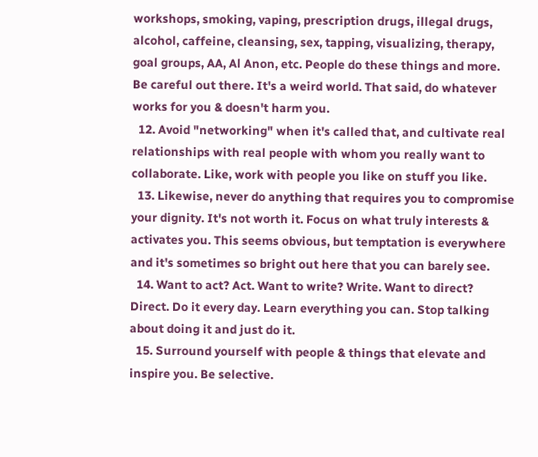workshops, smoking, vaping, prescription drugs, illegal drugs, alcohol, caffeine, cleansing, sex, tapping, visualizing, therapy, goal groups, AA, Al Anon, etc. People do these things and more. Be careful out there. It's a weird world. That said, do whatever works for you & doesn't harm you.
  12. Avoid "networking" when it's called that, and cultivate real relationships with real people with whom you really want to collaborate. Like, work with people you like on stuff you like.
  13. Likewise, never do anything that requires you to compromise your dignity. It's not worth it. Focus on what truly interests & activates you. This seems obvious, but temptation is everywhere and it's sometimes so bright out here that you can barely see.
  14. Want to act? Act. Want to write? Write. Want to direct? Direct. Do it every day. Learn everything you can. Stop talking about doing it and just do it.
  15. Surround yourself with people & things that elevate and inspire you. Be selective.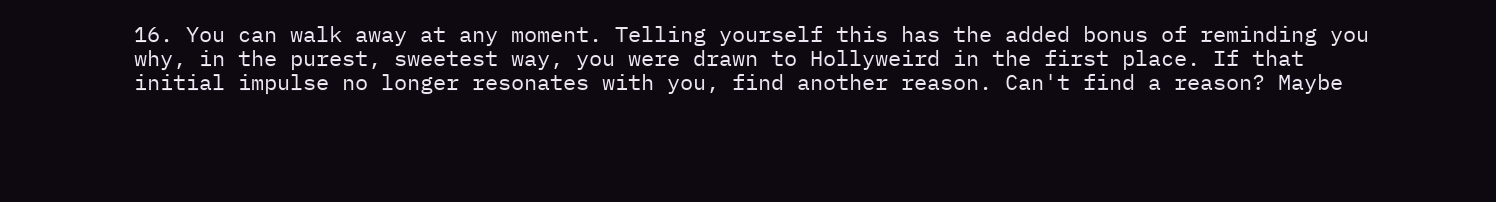16. You can walk away at any moment. Telling yourself this has the added bonus of reminding you why, in the purest, sweetest way, you were drawn to Hollyweird in the first place. If that initial impulse no longer resonates with you, find another reason. Can't find a reason? Maybe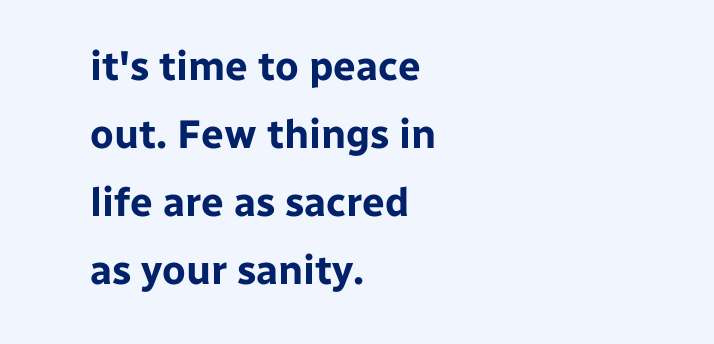it's time to peace out. Few things in life are as sacred as your sanity.